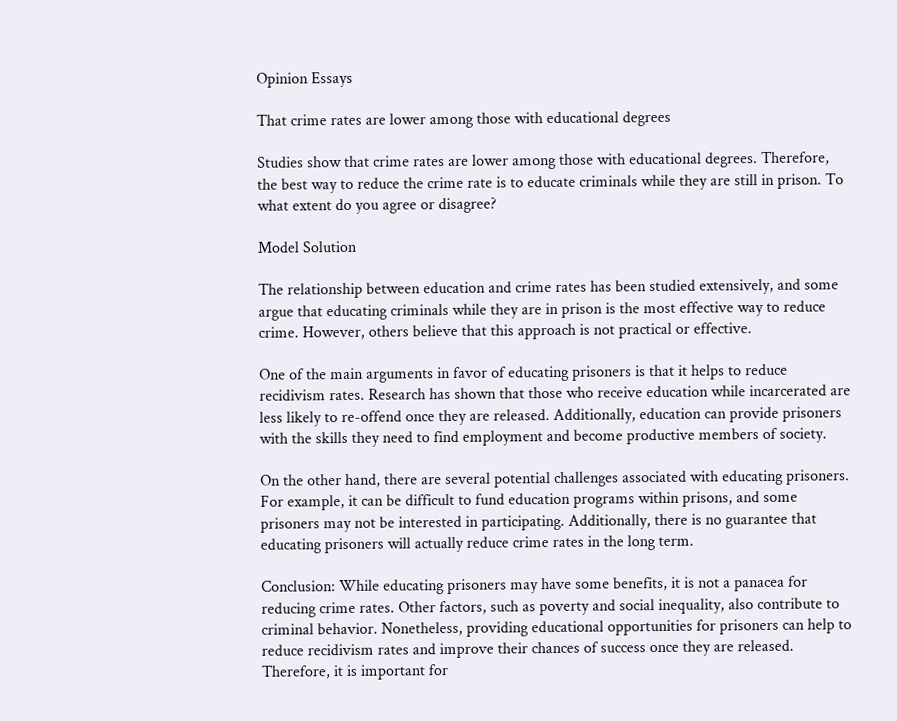Opinion Essays

That crime rates are lower among those with educational degrees

Studies show that crime rates are lower among those with educational degrees. Therefore, the best way to reduce the crime rate is to educate criminals while they are still in prison. To what extent do you agree or disagree?

Model Solution

The relationship between education and crime rates has been studied extensively, and some argue that educating criminals while they are in prison is the most effective way to reduce crime. However, others believe that this approach is not practical or effective.

One of the main arguments in favor of educating prisoners is that it helps to reduce recidivism rates. Research has shown that those who receive education while incarcerated are less likely to re-offend once they are released. Additionally, education can provide prisoners with the skills they need to find employment and become productive members of society.

On the other hand, there are several potential challenges associated with educating prisoners. For example, it can be difficult to fund education programs within prisons, and some prisoners may not be interested in participating. Additionally, there is no guarantee that educating prisoners will actually reduce crime rates in the long term.

Conclusion: While educating prisoners may have some benefits, it is not a panacea for reducing crime rates. Other factors, such as poverty and social inequality, also contribute to criminal behavior. Nonetheless, providing educational opportunities for prisoners can help to reduce recidivism rates and improve their chances of success once they are released. Therefore, it is important for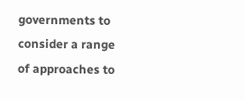governments to consider a range of approaches to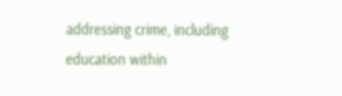addressing crime, including education within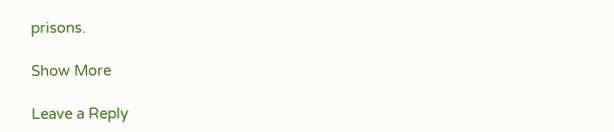prisons.

Show More

Leave a Reply